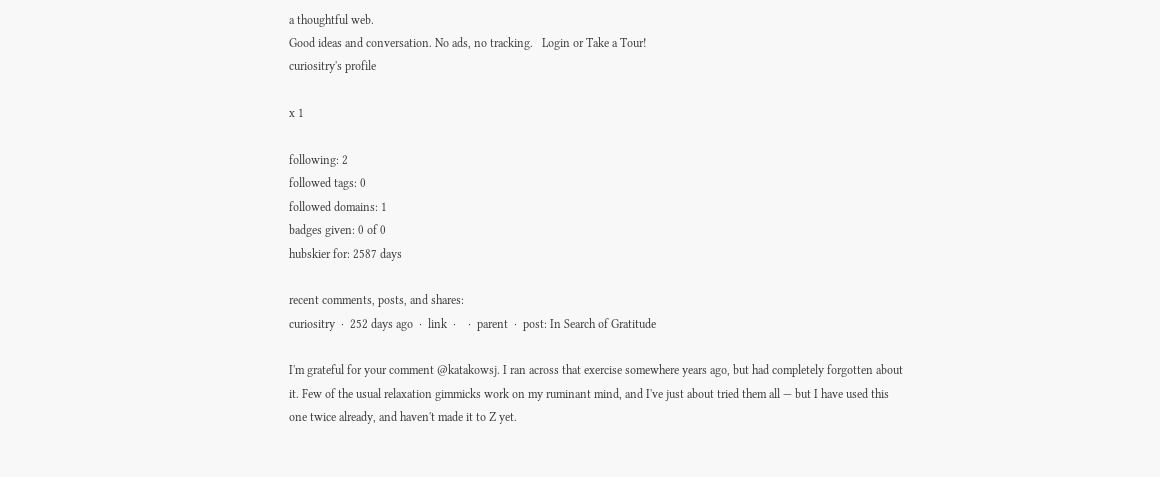a thoughtful web.
Good ideas and conversation. No ads, no tracking.   Login or Take a Tour!
curiositry's profile

x 1

following: 2
followed tags: 0
followed domains: 1
badges given: 0 of 0
hubskier for: 2587 days

recent comments, posts, and shares:
curiositry  ·  252 days ago  ·  link  ·    ·  parent  ·  post: In Search of Gratitude

I'm grateful for your comment @katakowsj. I ran across that exercise somewhere years ago, but had completely forgotten about it. Few of the usual relaxation gimmicks work on my ruminant mind, and I've just about tried them all — but I have used this one twice already, and haven't made it to Z yet.